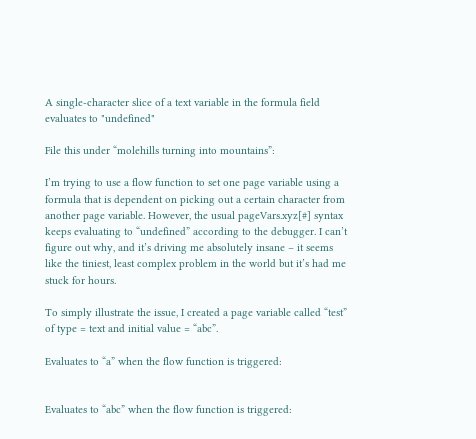A single-character slice of a text variable in the formula field evaluates to "undefined"

File this under “molehills turning into mountains”:

I’m trying to use a flow function to set one page variable using a formula that is dependent on picking out a certain character from another page variable. However, the usual pageVars.xyz[#] syntax keeps evaluating to “undefined” according to the debugger. I can’t figure out why, and it’s driving me absolutely insane – it seems like the tiniest, least complex problem in the world but it’s had me stuck for hours.

To simply illustrate the issue, I created a page variable called “test” of type = text and initial value = “abc”.

Evaluates to “a” when the flow function is triggered:


Evaluates to “abc” when the flow function is triggered: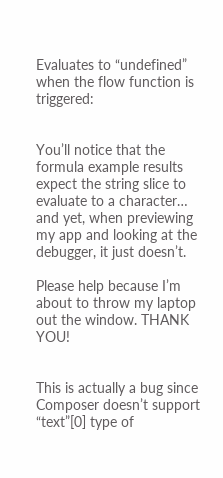Evaluates to “undefined” when the flow function is triggered:


You’ll notice that the formula example results expect the string slice to evaluate to a character… and yet, when previewing my app and looking at the debugger, it just doesn’t.

Please help because I’m about to throw my laptop out the window. THANK YOU!


This is actually a bug since Composer doesn’t support “text”[0] type of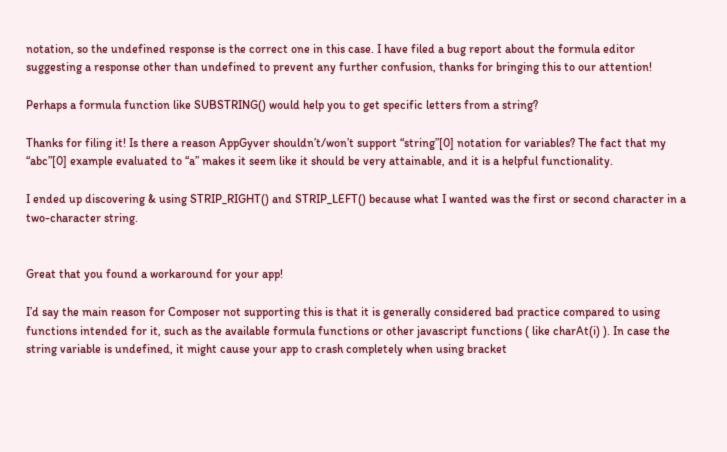notation, so the undefined response is the correct one in this case. I have filed a bug report about the formula editor suggesting a response other than undefined to prevent any further confusion, thanks for bringing this to our attention!

Perhaps a formula function like SUBSTRING() would help you to get specific letters from a string?

Thanks for filing it! Is there a reason AppGyver shouldn’t/won’t support “string”[0] notation for variables? The fact that my “abc”[0] example evaluated to “a” makes it seem like it should be very attainable, and it is a helpful functionality.

I ended up discovering & using STRIP_RIGHT() and STRIP_LEFT() because what I wanted was the first or second character in a two-character string.


Great that you found a workaround for your app!

I’d say the main reason for Composer not supporting this is that it is generally considered bad practice compared to using functions intended for it, such as the available formula functions or other javascript functions ( like charAt(i) ). In case the string variable is undefined, it might cause your app to crash completely when using bracket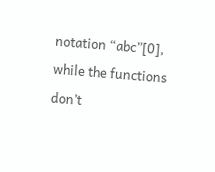notation “abc”[0], while the functions don’t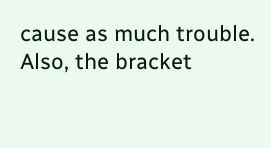cause as much trouble. Also, the bracket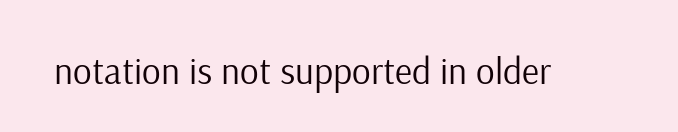notation is not supported in older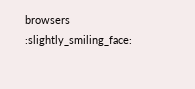browsers :slightly_smiling_face: